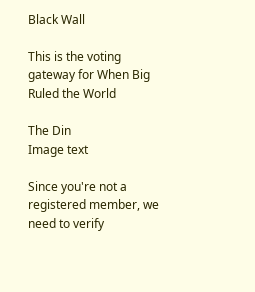Black Wall

This is the voting gateway for When Big Ruled the World

The Din
Image text

Since you're not a registered member, we need to verify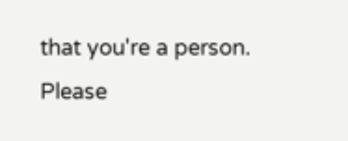that you're a person. Please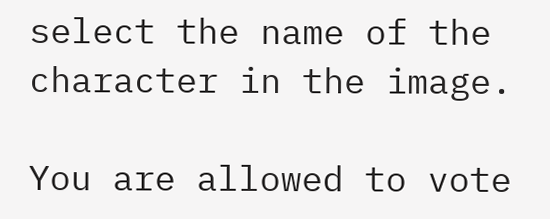select the name of the character in the image.

You are allowed to vote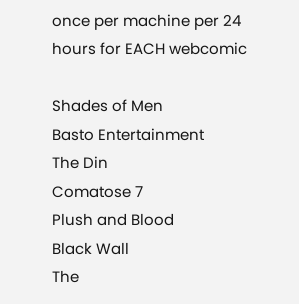once per machine per 24 hours for EACH webcomic

Shades of Men
Basto Entertainment
The Din
Comatose 7
Plush and Blood
Black Wall
The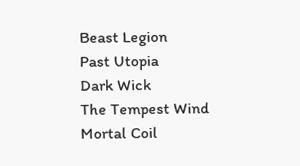Beast Legion
Past Utopia
Dark Wick
The Tempest Wind
Mortal Coil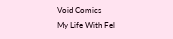Void Comics
My Life With Fel